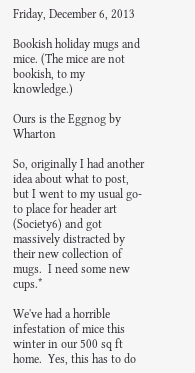Friday, December 6, 2013

Bookish holiday mugs and mice. (The mice are not bookish, to my knowledge.)

Ours is the Eggnog by Wharton

So, originally I had another idea about what to post, but I went to my usual go-to place for header art (Society6) and got massively distracted by their new collection of mugs.  I need some new cups.*

We've had a horrible infestation of mice this winter in our 500 sq ft home.  Yes, this has to do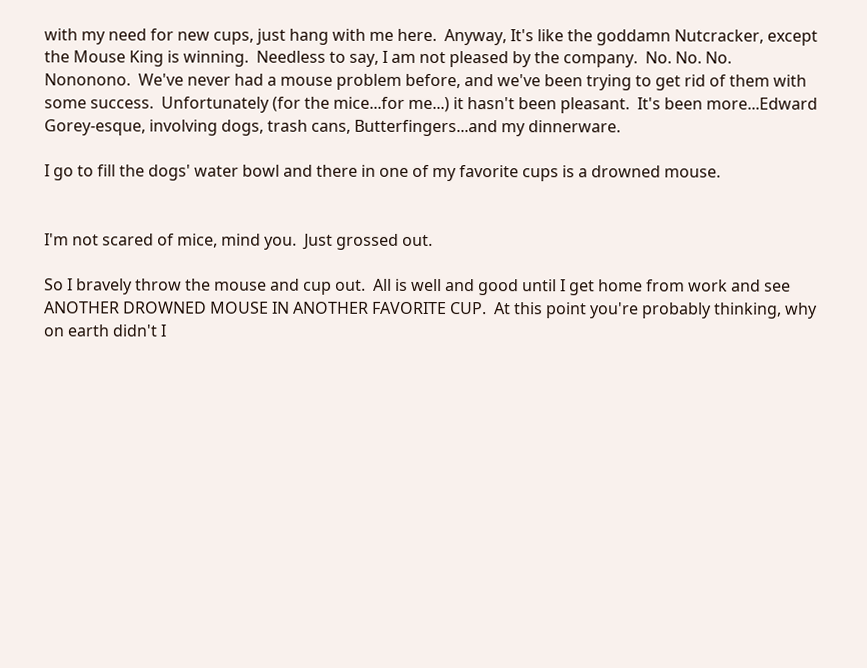with my need for new cups, just hang with me here.  Anyway, It's like the goddamn Nutcracker, except the Mouse King is winning.  Needless to say, I am not pleased by the company.  No. No. No.  Nononono.  We've never had a mouse problem before, and we've been trying to get rid of them with some success.  Unfortunately (for the mice...for me...) it hasn't been pleasant.  It's been more...Edward Gorey-esque, involving dogs, trash cans, Butterfingers...and my dinnerware.

I go to fill the dogs' water bowl and there in one of my favorite cups is a drowned mouse.


I'm not scared of mice, mind you.  Just grossed out.

So I bravely throw the mouse and cup out.  All is well and good until I get home from work and see ANOTHER DROWNED MOUSE IN ANOTHER FAVORITE CUP.  At this point you're probably thinking, why on earth didn't I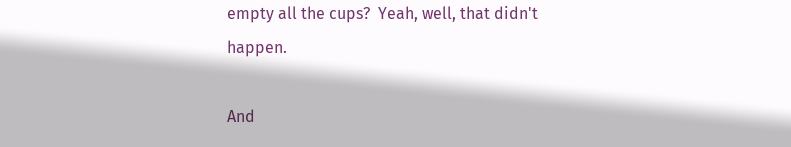empty all the cups?  Yeah, well, that didn't happen.

And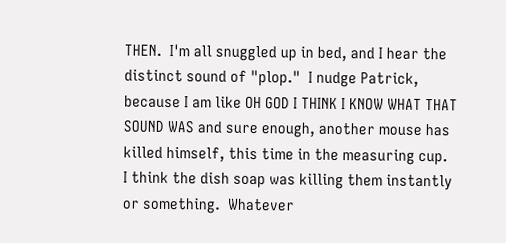THEN.  I'm all snuggled up in bed, and I hear the distinct sound of "plop."  I nudge Patrick, because I am like OH GOD I THINK I KNOW WHAT THAT SOUND WAS and sure enough, another mouse has killed himself, this time in the measuring cup.  I think the dish soap was killing them instantly or something.  Whatever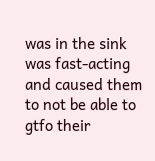was in the sink was fast-acting and caused them to not be able to gtfo their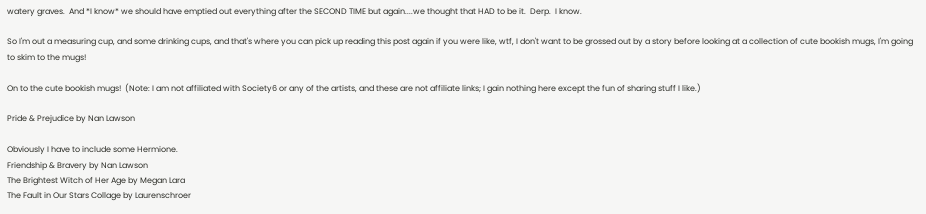watery graves.  And *I know* we should have emptied out everything after the SECOND TIME but again....we thought that HAD to be it.  Derp.  I know.

So I'm out a measuring cup, and some drinking cups, and that's where you can pick up reading this post again if you were like, wtf, I don't want to be grossed out by a story before looking at a collection of cute bookish mugs, I'm going to skim to the mugs!

On to the cute bookish mugs!  (Note: I am not affiliated with Society6 or any of the artists, and these are not affiliate links; I gain nothing here except the fun of sharing stuff I like.)

Pride & Prejudice by Nan Lawson

Obviously I have to include some Hermione.
Friendship & Bravery by Nan Lawson
The Brightest Witch of Her Age by Megan Lara
The Fault in Our Stars Collage by Laurenschroer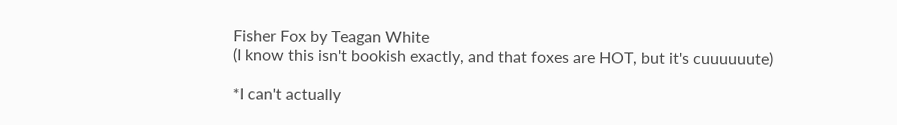Fisher Fox by Teagan White
(I know this isn't bookish exactly, and that foxes are HOT, but it's cuuuuuute)

*I can't actually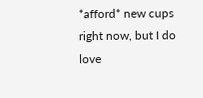*afford* new cups right now, but I do love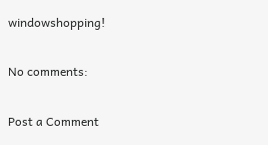windowshopping!

No comments:

Post a Comment